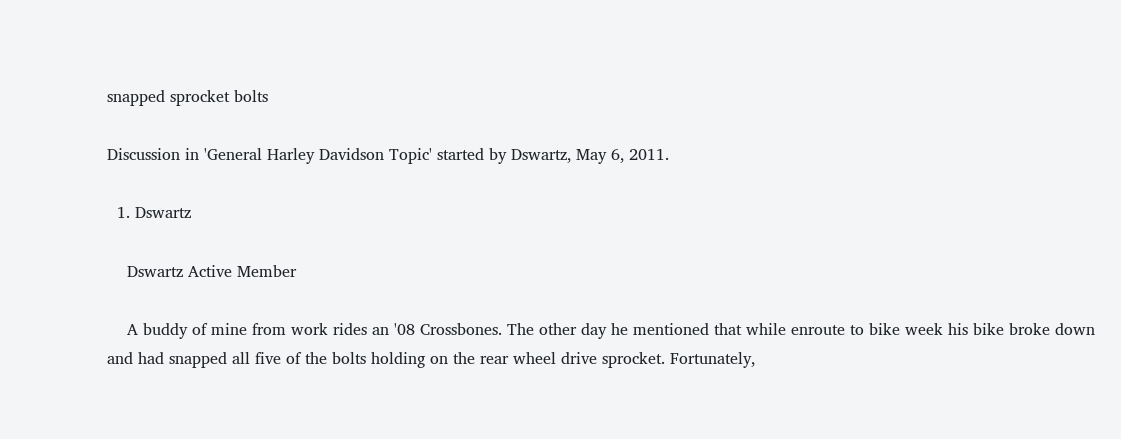snapped sprocket bolts

Discussion in 'General Harley Davidson Topic' started by Dswartz, May 6, 2011.

  1. Dswartz

    Dswartz Active Member

    A buddy of mine from work rides an '08 Crossbones. The other day he mentioned that while enroute to bike week his bike broke down and had snapped all five of the bolts holding on the rear wheel drive sprocket. Fortunately,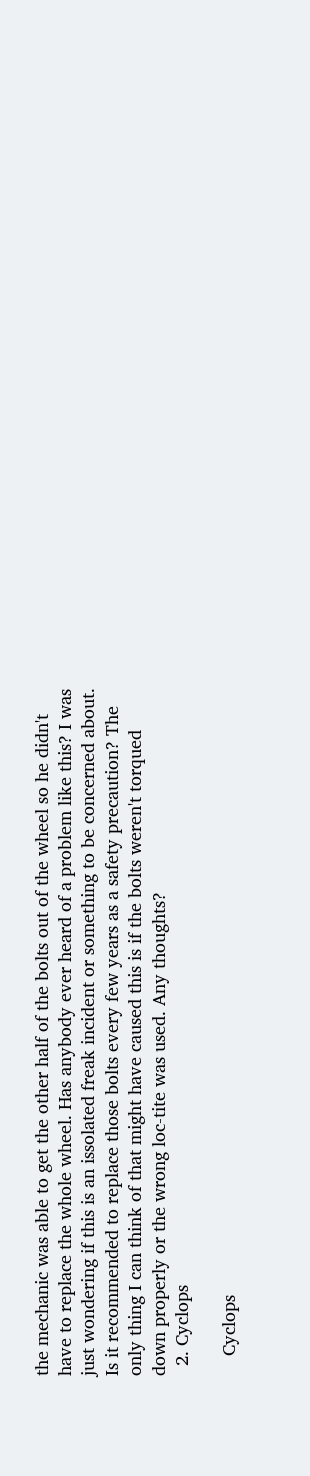the mechanic was able to get the other half of the bolts out of the wheel so he didn't have to replace the whole wheel. Has anybody ever heard of a problem like this? I was just wondering if this is an issolated freak incident or something to be concerned about. Is it recommended to replace those bolts every few years as a safety precaution? The only thing I can think of that might have caused this is if the bolts weren't torqued down properly or the wrong loc-tite was used. Any thoughts?
  2. Cyclops

    Cyclops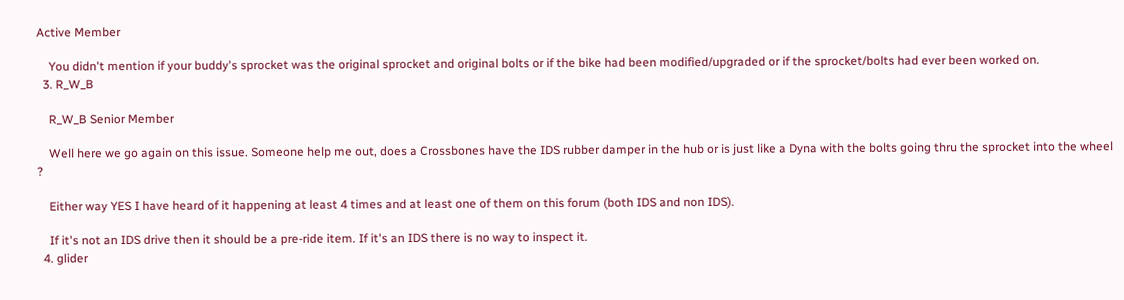Active Member

    You didn't mention if your buddy's sprocket was the original sprocket and original bolts or if the bike had been modified/upgraded or if the sprocket/bolts had ever been worked on.
  3. R_W_B

    R_W_B Senior Member

    Well here we go again on this issue. Someone help me out, does a Crossbones have the IDS rubber damper in the hub or is just like a Dyna with the bolts going thru the sprocket into the wheel ?

    Either way YES I have heard of it happening at least 4 times and at least one of them on this forum (both IDS and non IDS).

    If it's not an IDS drive then it should be a pre-ride item. If it's an IDS there is no way to inspect it.
  4. glider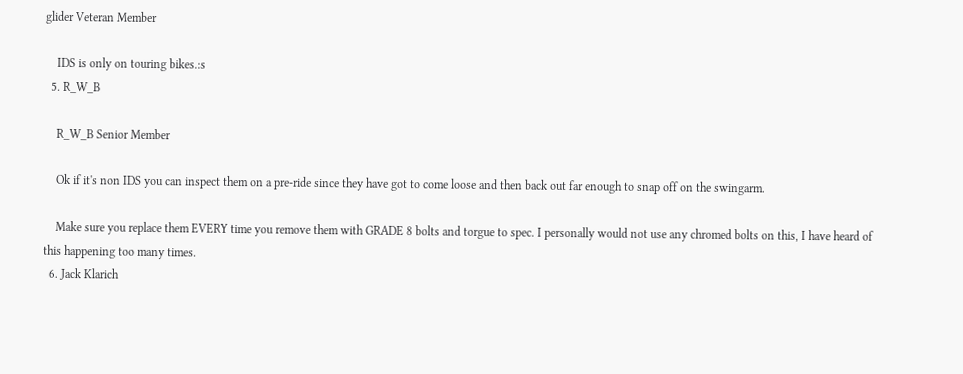glider Veteran Member

    IDS is only on touring bikes.:s
  5. R_W_B

    R_W_B Senior Member

    Ok if it's non IDS you can inspect them on a pre-ride since they have got to come loose and then back out far enough to snap off on the swingarm.

    Make sure you replace them EVERY time you remove them with GRADE 8 bolts and torgue to spec. I personally would not use any chromed bolts on this, I have heard of this happening too many times.
  6. Jack Klarich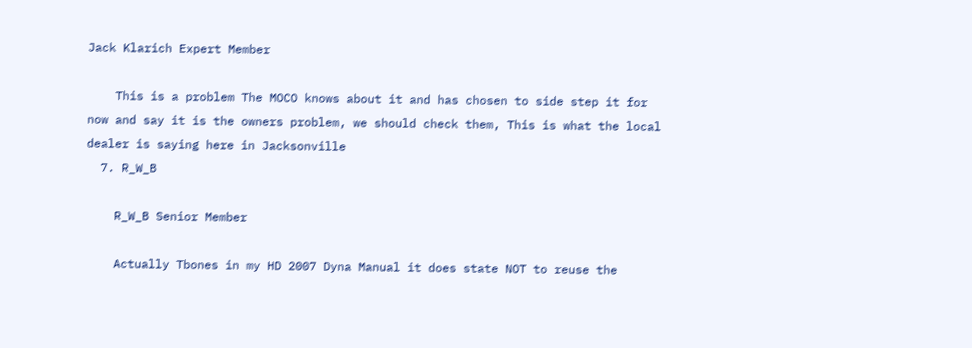Jack Klarich Expert Member

    This is a problem The MOCO knows about it and has chosen to side step it for now and say it is the owners problem, we should check them, This is what the local dealer is saying here in Jacksonville
  7. R_W_B

    R_W_B Senior Member

    Actually Tbones in my HD 2007 Dyna Manual it does state NOT to reuse the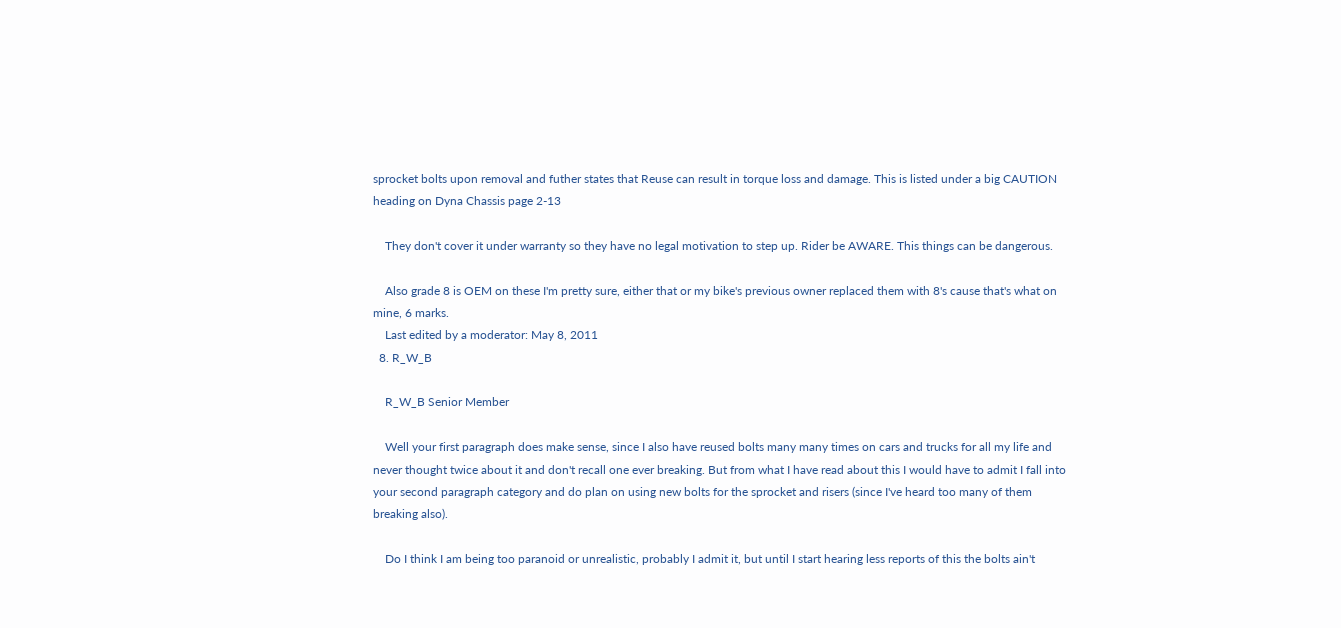sprocket bolts upon removal and futher states that Reuse can result in torque loss and damage. This is listed under a big CAUTION heading on Dyna Chassis page 2-13

    They don't cover it under warranty so they have no legal motivation to step up. Rider be AWARE. This things can be dangerous.

    Also grade 8 is OEM on these I'm pretty sure, either that or my bike's previous owner replaced them with 8's cause that's what on mine, 6 marks.
    Last edited by a moderator: May 8, 2011
  8. R_W_B

    R_W_B Senior Member

    Well your first paragraph does make sense, since I also have reused bolts many many times on cars and trucks for all my life and never thought twice about it and don't recall one ever breaking. But from what I have read about this I would have to admit I fall into your second paragraph category and do plan on using new bolts for the sprocket and risers (since I've heard too many of them breaking also).

    Do I think I am being too paranoid or unrealistic, probably I admit it, but until I start hearing less reports of this the bolts ain't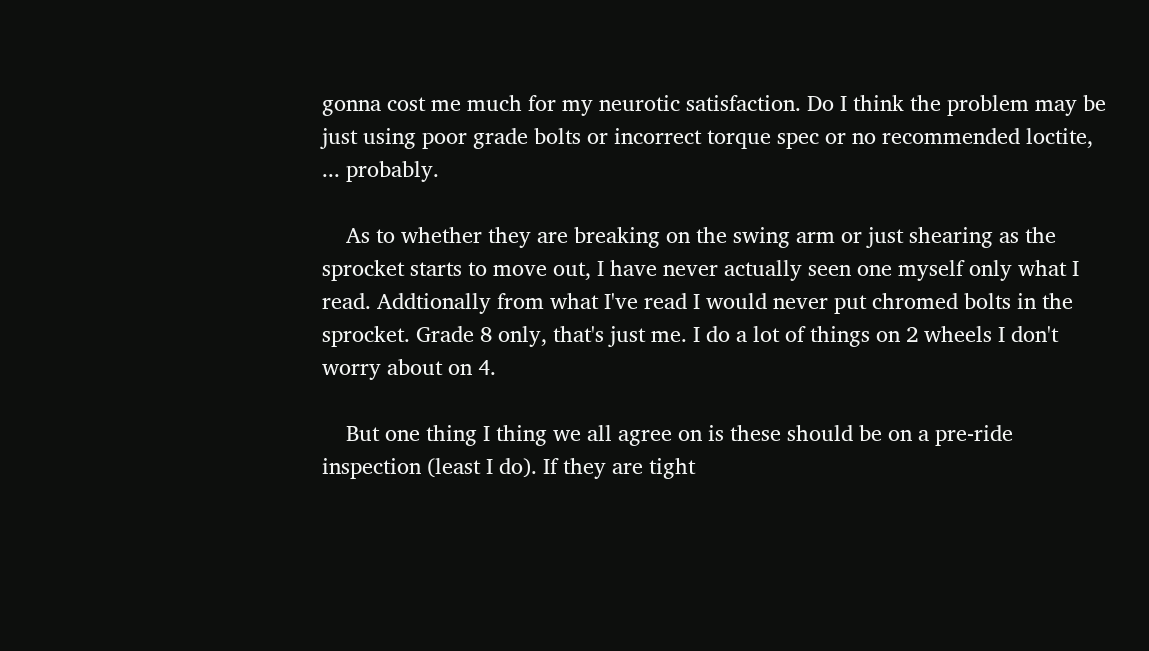gonna cost me much for my neurotic satisfaction. Do I think the problem may be just using poor grade bolts or incorrect torque spec or no recommended loctite, ... probably.

    As to whether they are breaking on the swing arm or just shearing as the sprocket starts to move out, I have never actually seen one myself only what I read. Addtionally from what I've read I would never put chromed bolts in the sprocket. Grade 8 only, that's just me. I do a lot of things on 2 wheels I don't worry about on 4.

    But one thing I thing we all agree on is these should be on a pre-ride inspection (least I do). If they are tight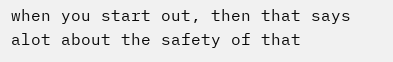when you start out, then that says alot about the safety of that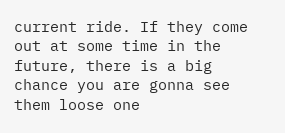current ride. If they come out at some time in the future, there is a big chance you are gonna see them loose one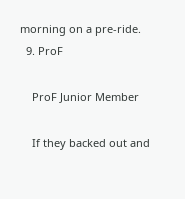morning on a pre-ride.
  9. ProF

    ProF Junior Member

    If they backed out and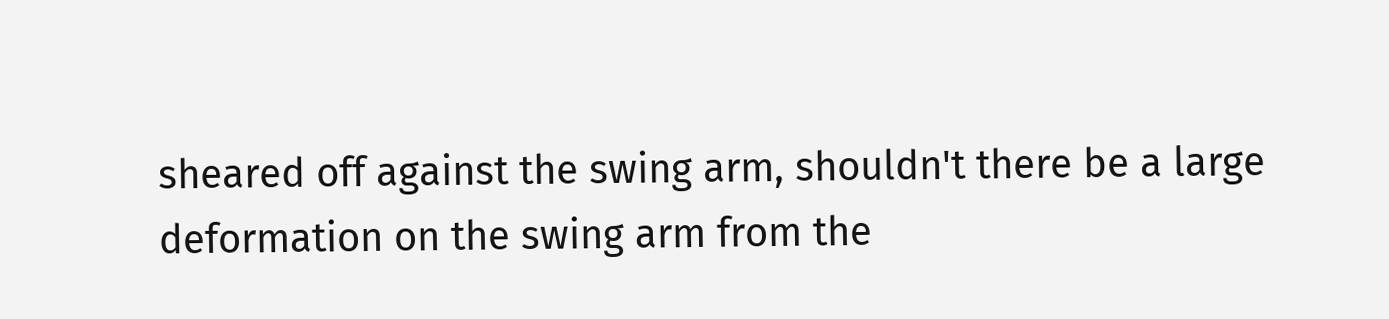sheared off against the swing arm, shouldn't there be a large deformation on the swing arm from the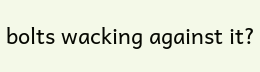bolts wacking against it?